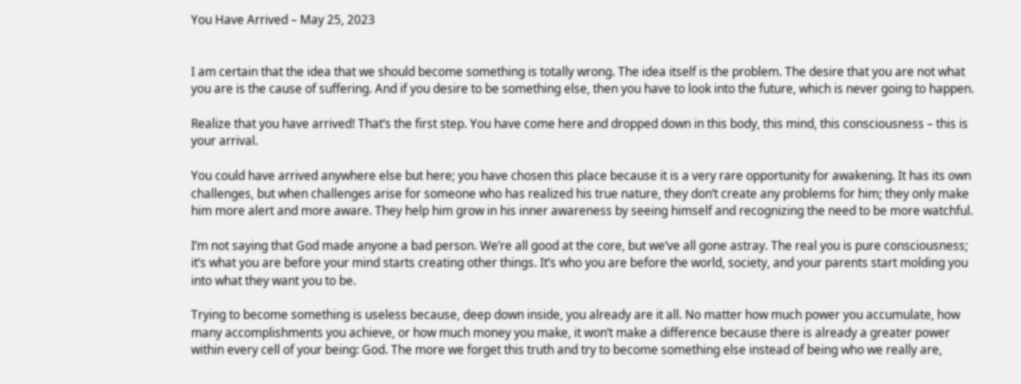You Have Arrived – May 25, 2023


I am certain that the idea that we should become something is totally wrong. The idea itself is the problem. The desire that you are not what you are is the cause of suffering. And if you desire to be something else, then you have to look into the future, which is never going to happen.

Realize that you have arrived! That’s the first step. You have come here and dropped down in this body, this mind, this consciousness – this is your arrival.

You could have arrived anywhere else but here; you have chosen this place because it is a very rare opportunity for awakening. It has its own challenges, but when challenges arise for someone who has realized his true nature, they don’t create any problems for him; they only make him more alert and more aware. They help him grow in his inner awareness by seeing himself and recognizing the need to be more watchful.

I’m not saying that God made anyone a bad person. We’re all good at the core, but we’ve all gone astray. The real you is pure consciousness; it’s what you are before your mind starts creating other things. It’s who you are before the world, society, and your parents start molding you into what they want you to be.

Trying to become something is useless because, deep down inside, you already are it all. No matter how much power you accumulate, how many accomplishments you achieve, or how much money you make, it won’t make a difference because there is already a greater power within every cell of your being: God. The more we forget this truth and try to become something else instead of being who we really are,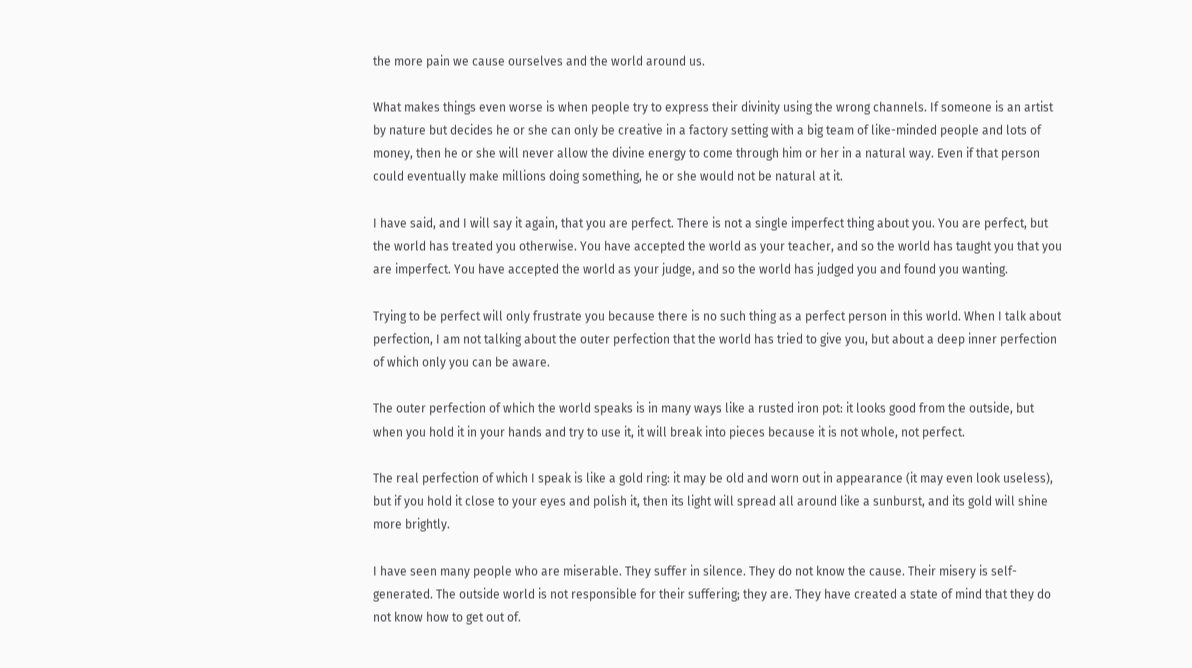the more pain we cause ourselves and the world around us.

What makes things even worse is when people try to express their divinity using the wrong channels. If someone is an artist by nature but decides he or she can only be creative in a factory setting with a big team of like-minded people and lots of money, then he or she will never allow the divine energy to come through him or her in a natural way. Even if that person could eventually make millions doing something, he or she would not be natural at it.

I have said, and I will say it again, that you are perfect. There is not a single imperfect thing about you. You are perfect, but the world has treated you otherwise. You have accepted the world as your teacher, and so the world has taught you that you are imperfect. You have accepted the world as your judge, and so the world has judged you and found you wanting.

Trying to be perfect will only frustrate you because there is no such thing as a perfect person in this world. When I talk about perfection, I am not talking about the outer perfection that the world has tried to give you, but about a deep inner perfection of which only you can be aware.

The outer perfection of which the world speaks is in many ways like a rusted iron pot: it looks good from the outside, but when you hold it in your hands and try to use it, it will break into pieces because it is not whole, not perfect.

The real perfection of which I speak is like a gold ring: it may be old and worn out in appearance (it may even look useless), but if you hold it close to your eyes and polish it, then its light will spread all around like a sunburst, and its gold will shine more brightly.

I have seen many people who are miserable. They suffer in silence. They do not know the cause. Their misery is self-generated. The outside world is not responsible for their suffering; they are. They have created a state of mind that they do not know how to get out of.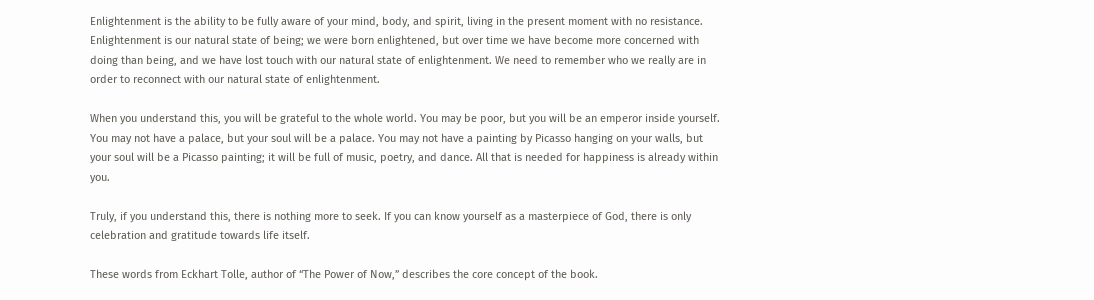Enlightenment is the ability to be fully aware of your mind, body, and spirit, living in the present moment with no resistance. Enlightenment is our natural state of being; we were born enlightened, but over time we have become more concerned with doing than being, and we have lost touch with our natural state of enlightenment. We need to remember who we really are in order to reconnect with our natural state of enlightenment.

When you understand this, you will be grateful to the whole world. You may be poor, but you will be an emperor inside yourself. You may not have a palace, but your soul will be a palace. You may not have a painting by Picasso hanging on your walls, but your soul will be a Picasso painting; it will be full of music, poetry, and dance. All that is needed for happiness is already within you.

Truly, if you understand this, there is nothing more to seek. If you can know yourself as a masterpiece of God, there is only celebration and gratitude towards life itself.

These words from Eckhart Tolle, author of “The Power of Now,” describes the core concept of the book.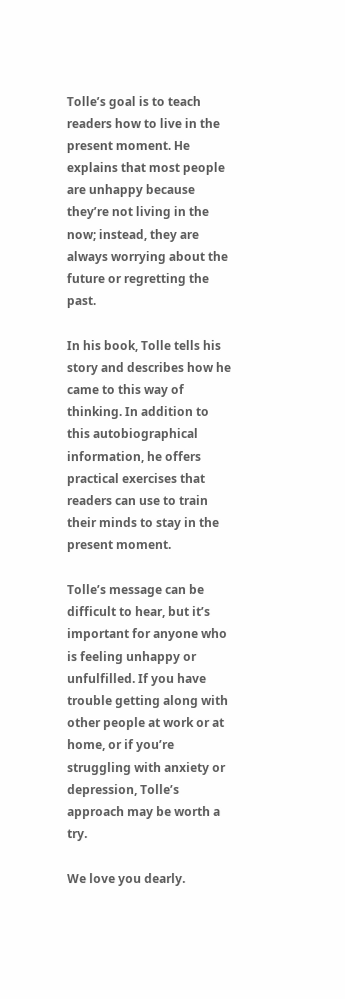Tolle’s goal is to teach readers how to live in the present moment. He explains that most people are unhappy because they’re not living in the now; instead, they are always worrying about the future or regretting the past.

In his book, Tolle tells his story and describes how he came to this way of thinking. In addition to this autobiographical information, he offers practical exercises that readers can use to train their minds to stay in the present moment.

Tolle’s message can be difficult to hear, but it’s important for anyone who is feeling unhappy or unfulfilled. If you have trouble getting along with other people at work or at home, or if you’re struggling with anxiety or depression, Tolle’s approach may be worth a try.

We love you dearly.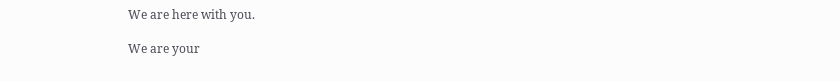We are here with you.

We are your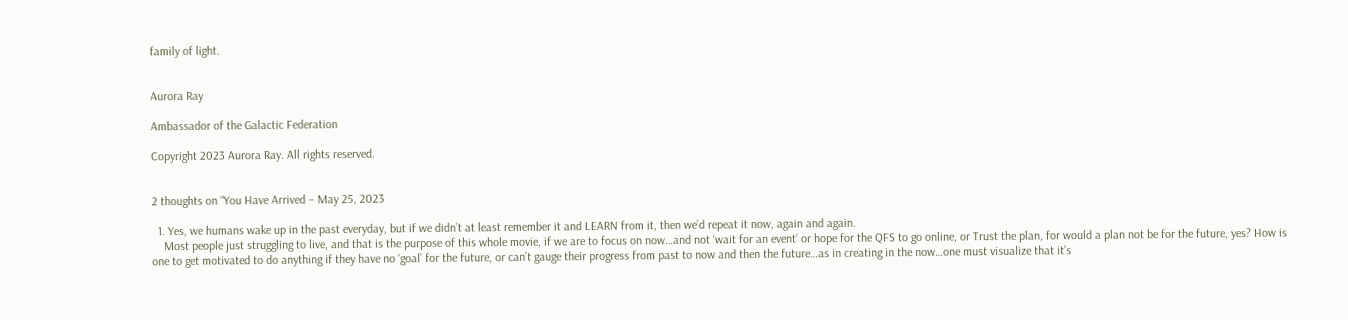family of light.


Aurora Ray

Ambassador of the Galactic Federation

Copyright 2023 Aurora Ray. All rights reserved.


2 thoughts on “You Have Arrived – May 25, 2023

  1. Yes, we humans wake up in the past everyday, but if we didn’t at least remember it and LEARN from it, then we’d repeat it now, again and again.
    Most people just struggling to live, and that is the purpose of this whole movie, if we are to focus on now…and not ‘wait for an event’ or hope for the QFS to go online, or Trust the plan, for would a plan not be for the future, yes? How is one to get motivated to do anything if they have no ‘goal’ for the future, or can’t gauge their progress from past to now and then the future…as in creating in the now…one must visualize that it’s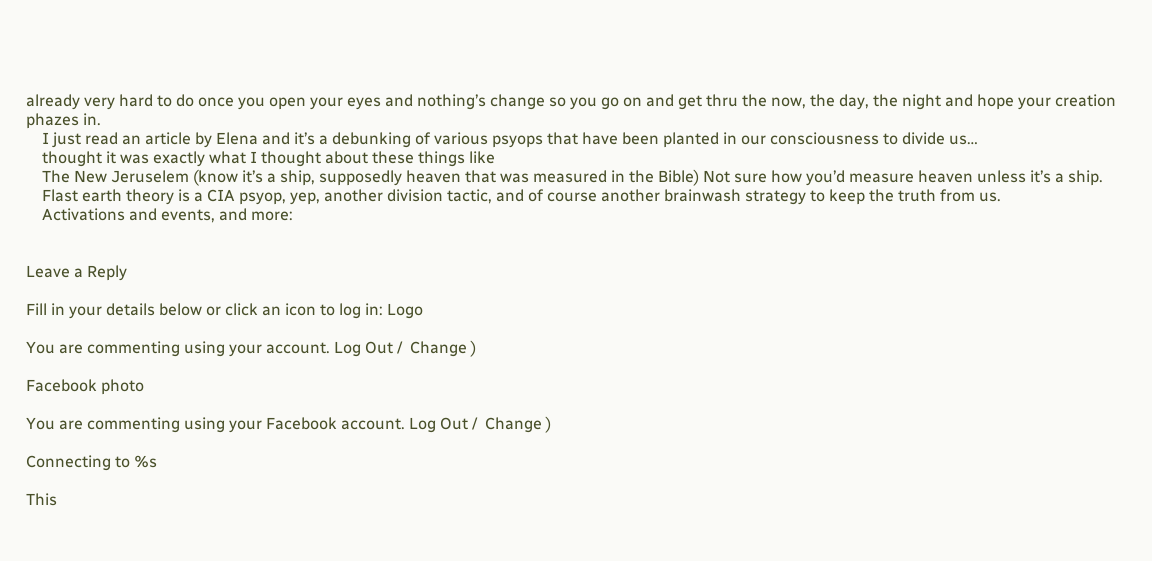already very hard to do once you open your eyes and nothing’s change so you go on and get thru the now, the day, the night and hope your creation phazes in.
    I just read an article by Elena and it’s a debunking of various psyops that have been planted in our consciousness to divide us…
    thought it was exactly what I thought about these things like
    The New Jeruselem (know it’s a ship, supposedly heaven that was measured in the Bible) Not sure how you’d measure heaven unless it’s a ship.
    Flast earth theory is a CIA psyop, yep, another division tactic, and of course another brainwash strategy to keep the truth from us.
    Activations and events, and more:


Leave a Reply

Fill in your details below or click an icon to log in: Logo

You are commenting using your account. Log Out /  Change )

Facebook photo

You are commenting using your Facebook account. Log Out /  Change )

Connecting to %s

This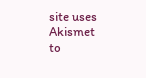site uses Akismet to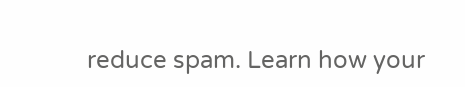reduce spam. Learn how your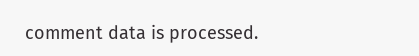comment data is processed.